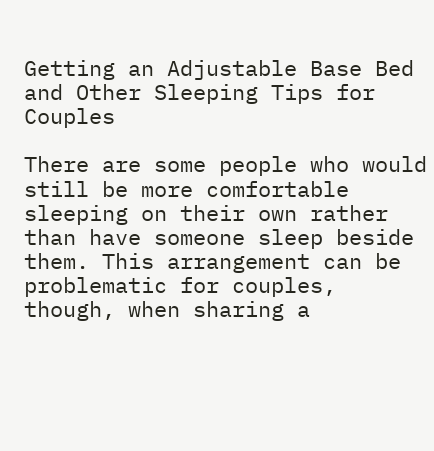Getting an Adjustable Base Bed and Other Sleeping Tips for Couples

There are some people who would still be more comfortable sleeping on their own rather than have someone sleep beside them. This arrangement can be problematic for couples, though, when sharing a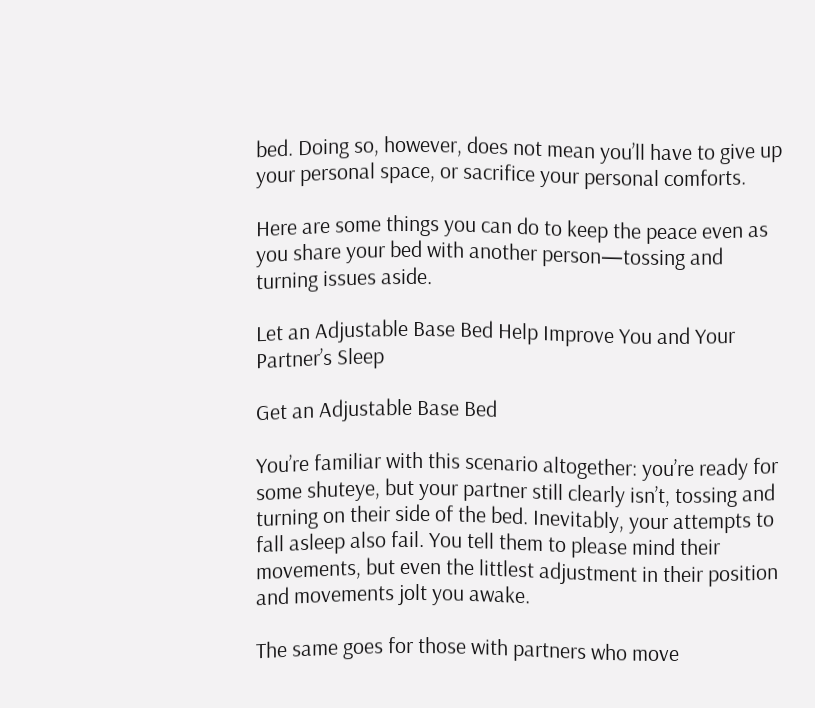bed. Doing so, however, does not mean you’ll have to give up your personal space, or sacrifice your personal comforts.

Here are some things you can do to keep the peace even as you share your bed with another person—tossing and turning issues aside.

Let an Adjustable Base Bed Help Improve You and Your Partner’s Sleep

Get an Adjustable Base Bed

You’re familiar with this scenario altogether: you’re ready for some shuteye, but your partner still clearly isn’t, tossing and turning on their side of the bed. Inevitably, your attempts to fall asleep also fail. You tell them to please mind their movements, but even the littlest adjustment in their position and movements jolt you awake.

The same goes for those with partners who move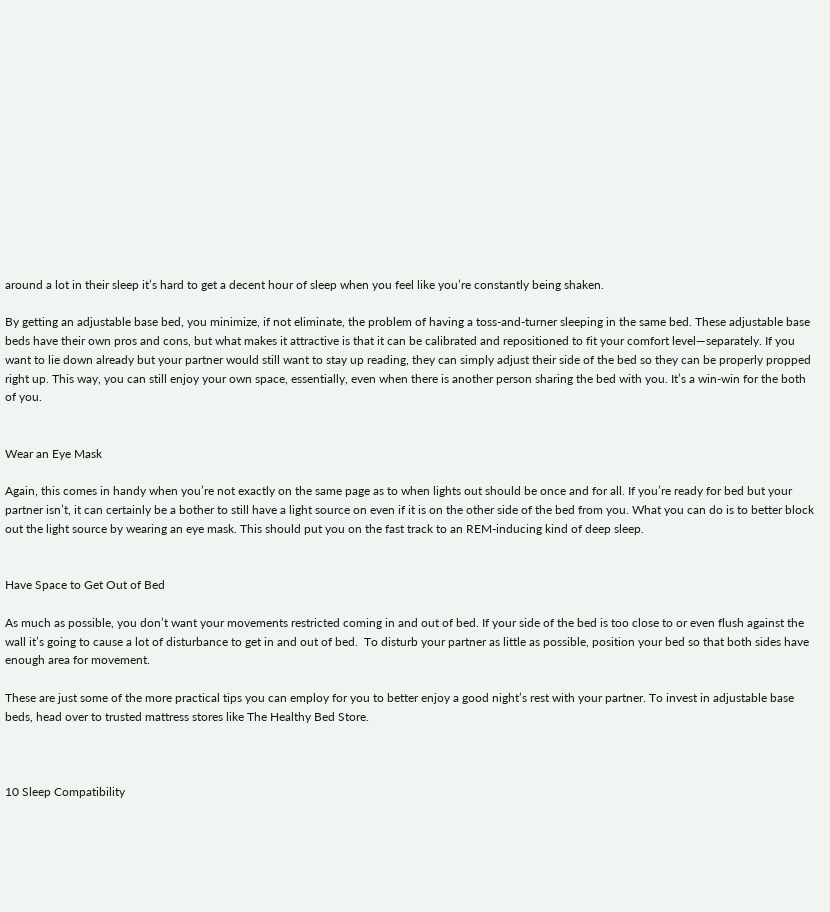around a lot in their sleep it’s hard to get a decent hour of sleep when you feel like you’re constantly being shaken.

By getting an adjustable base bed, you minimize, if not eliminate, the problem of having a toss-and-turner sleeping in the same bed. These adjustable base beds have their own pros and cons, but what makes it attractive is that it can be calibrated and repositioned to fit your comfort level—separately. If you want to lie down already but your partner would still want to stay up reading, they can simply adjust their side of the bed so they can be properly propped right up. This way, you can still enjoy your own space, essentially, even when there is another person sharing the bed with you. It’s a win-win for the both of you.


Wear an Eye Mask

Again, this comes in handy when you’re not exactly on the same page as to when lights out should be once and for all. If you’re ready for bed but your partner isn’t, it can certainly be a bother to still have a light source on even if it is on the other side of the bed from you. What you can do is to better block out the light source by wearing an eye mask. This should put you on the fast track to an REM-inducing kind of deep sleep.


Have Space to Get Out of Bed

As much as possible, you don’t want your movements restricted coming in and out of bed. If your side of the bed is too close to or even flush against the wall it’s going to cause a lot of disturbance to get in and out of bed.  To disturb your partner as little as possible, position your bed so that both sides have enough area for movement.

These are just some of the more practical tips you can employ for you to better enjoy a good night’s rest with your partner. To invest in adjustable base beds, head over to trusted mattress stores like The Healthy Bed Store.



10 Sleep Compatibility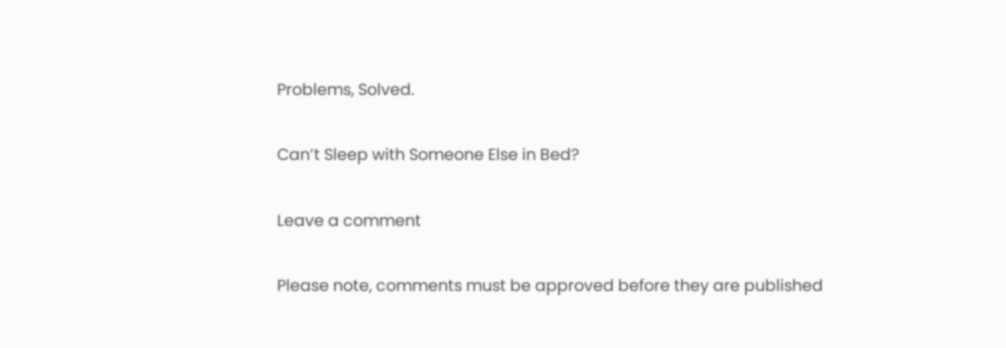Problems, Solved.

Can’t Sleep with Someone Else in Bed?

Leave a comment

Please note, comments must be approved before they are published